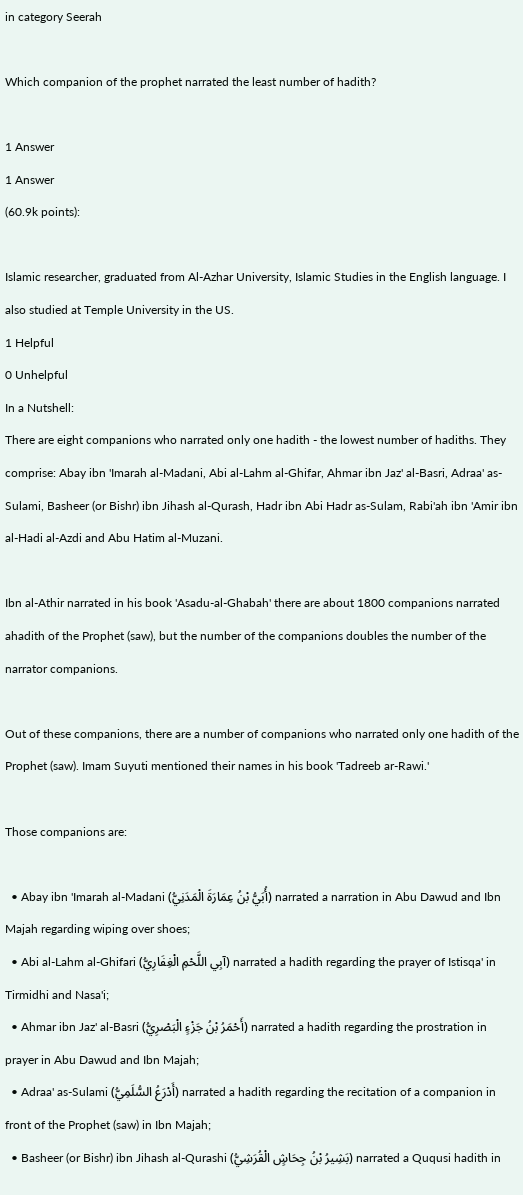in category Seerah

Which companion of the prophet narrated the least number of hadith?

1 Answer
1 Answer
(60.9k points):

Islamic researcher, graduated from Al-Azhar University, Islamic Studies in the English language. I also studied at Temple University in the US.
1 Helpful
0 Unhelpful
In a Nutshell:
There are eight companions who narrated only one hadith - the lowest number of hadiths. They comprise: Abay ibn 'Imarah al-Madani, Abi al-Lahm al-Ghifar, Ahmar ibn Jaz' al-Basri, Adraa' as-Sulami, Basheer (or Bishr) ibn Jihash al-Qurash, Hadr ibn Abi Hadr as-Sulam, Rabi'ah ibn 'Amir ibn al-Hadi al-Azdi and Abu Hatim al-Muzani.

Ibn al-Athir narrated in his book 'Asadu-al-Ghabah' there are about 1800 companions narrated ahadith of the Prophet (saw), but the number of the companions doubles the number of the narrator companions.

Out of these companions, there are a number of companions who narrated only one hadith of the Prophet (saw). Imam Suyuti mentioned their names in his book 'Tadreeb ar-Rawi.'

Those companions are:

  • Abay ibn 'Imarah al-Madani (أُبَيُّ بْنُ عِمَارَةَ الْمَدَنِيُّ) narrated a narration in Abu Dawud and Ibn Majah regarding wiping over shoes;
  • Abi al-Lahm al-Ghifari (آبِي اللَّحْمِ الْغِفَارِيُّ) narrated a hadith regarding the prayer of Istisqa' in Tirmidhi and Nasa'i;
  • Ahmar ibn Jaz' al-Basri (أَحْمَرُ بْنُ جَزْءٍ الْبَصْرِيُّ) narrated a hadith regarding the prostration in prayer in Abu Dawud and Ibn Majah;
  • Adraa' as-Sulami (أَدْرَعُ السُّلَمِيُّ) narrated a hadith regarding the recitation of a companion in front of the Prophet (saw) in Ibn Majah;
  • Basheer (or Bishr) ibn Jihash al-Qurashi (بَشِيرُ بْنُ جِحَاشٍ الْقُرَشِيُّ) narrated a Ququsi hadith in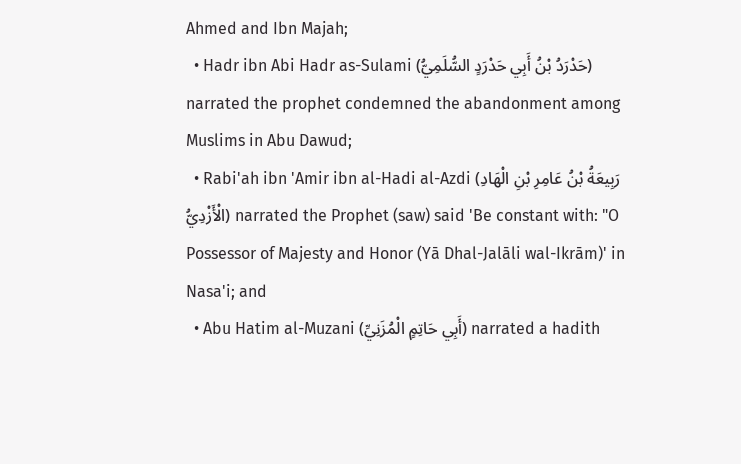Ahmed and Ibn Majah;
  • Hadr ibn Abi Hadr as-Sulami (حَدْرَدُ بْنُ أَبِي حَدْرَدٍ السُّلَمِيُّ) narrated the prophet condemned the abandonment among Muslims in Abu Dawud;
  • Rabi'ah ibn 'Amir ibn al-Hadi al-Azdi (رَبِيعَةُ بْنُ عَامِرِ بْنِ الْهَادِ الْأَزْدِيُّ) narrated the Prophet (saw) said 'Be constant with: "O Possessor of Majesty and Honor (Yā Dhal-Jalāli wal-Ikrām)' in Nasa'i; and
  • Abu Hatim al-Muzani (أَبِي حَاتِمٍ الْمُزَنِيِّ) narrated a hadith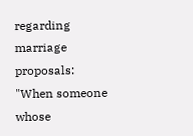regarding marriage proposals: "When someone whose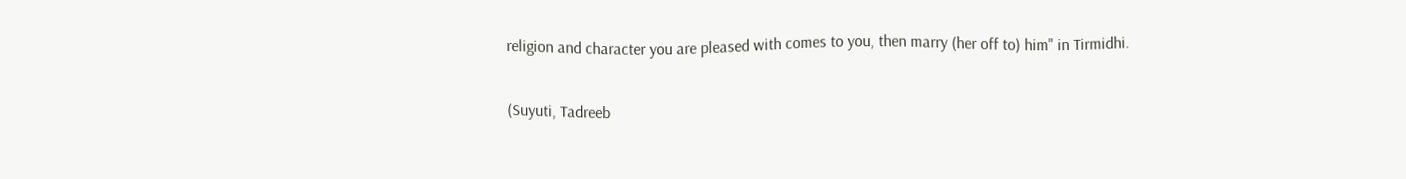religion and character you are pleased with comes to you, then marry (her off to) him" in Tirmidhi.

(Suyuti, Tadreeb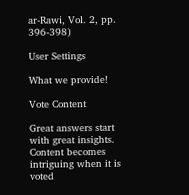ar-Rawi, Vol. 2, pp. 396-398)

User Settings

What we provide!

Vote Content

Great answers start with great insights. Content becomes intriguing when it is voted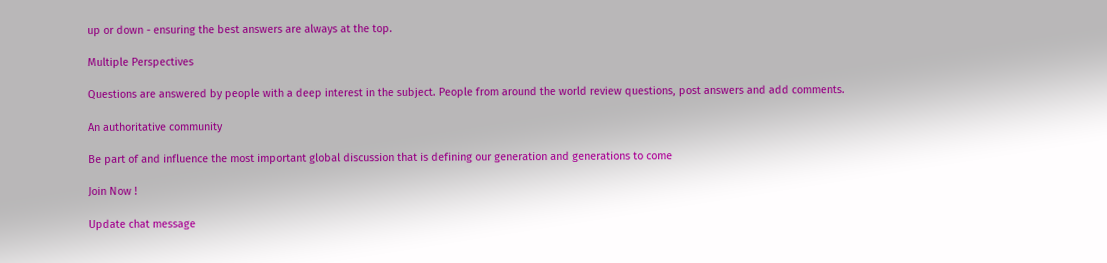up or down - ensuring the best answers are always at the top.

Multiple Perspectives

Questions are answered by people with a deep interest in the subject. People from around the world review questions, post answers and add comments.

An authoritative community

Be part of and influence the most important global discussion that is defining our generation and generations to come

Join Now !

Update chat message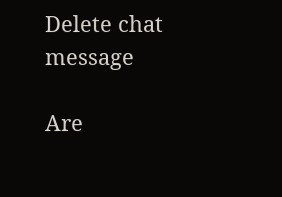Delete chat message

Are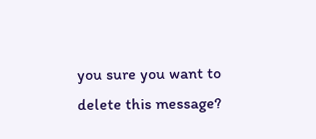you sure you want to delete this message?